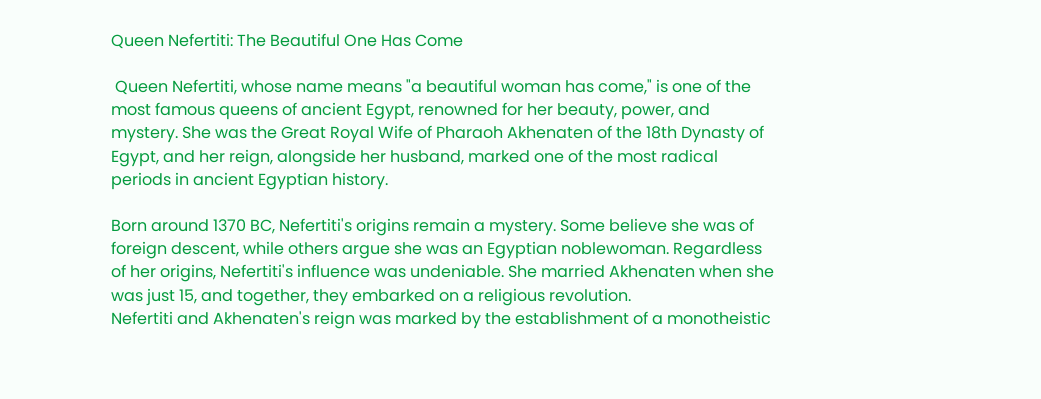Queen Nefertiti: The Beautiful One Has Come

 Queen Nefertiti, whose name means "a beautiful woman has come," is one of the most famous queens of ancient Egypt, renowned for her beauty, power, and mystery. She was the Great Royal Wife of Pharaoh Akhenaten of the 18th Dynasty of Egypt, and her reign, alongside her husband, marked one of the most radical periods in ancient Egyptian history.

Born around 1370 BC, Nefertiti's origins remain a mystery. Some believe she was of foreign descent, while others argue she was an Egyptian noblewoman. Regardless of her origins, Nefertiti's influence was undeniable. She married Akhenaten when she was just 15, and together, they embarked on a religious revolution.
Nefertiti and Akhenaten's reign was marked by the establishment of a monotheistic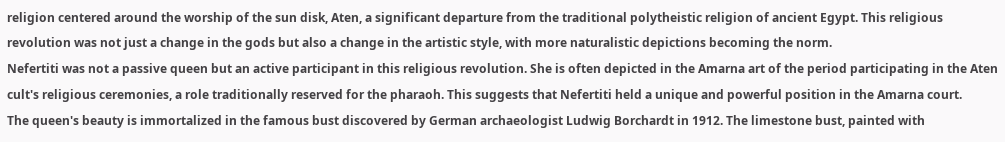religion centered around the worship of the sun disk, Aten, a significant departure from the traditional polytheistic religion of ancient Egypt. This religious revolution was not just a change in the gods but also a change in the artistic style, with more naturalistic depictions becoming the norm.
Nefertiti was not a passive queen but an active participant in this religious revolution. She is often depicted in the Amarna art of the period participating in the Aten cult's religious ceremonies, a role traditionally reserved for the pharaoh. This suggests that Nefertiti held a unique and powerful position in the Amarna court.
The queen's beauty is immortalized in the famous bust discovered by German archaeologist Ludwig Borchardt in 1912. The limestone bust, painted with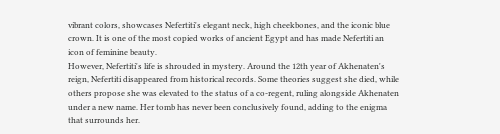vibrant colors, showcases Nefertiti's elegant neck, high cheekbones, and the iconic blue crown. It is one of the most copied works of ancient Egypt and has made Nefertiti an icon of feminine beauty.
However, Nefertiti's life is shrouded in mystery. Around the 12th year of Akhenaten's reign, Nefertiti disappeared from historical records. Some theories suggest she died, while others propose she was elevated to the status of a co-regent, ruling alongside Akhenaten under a new name. Her tomb has never been conclusively found, adding to the enigma that surrounds her.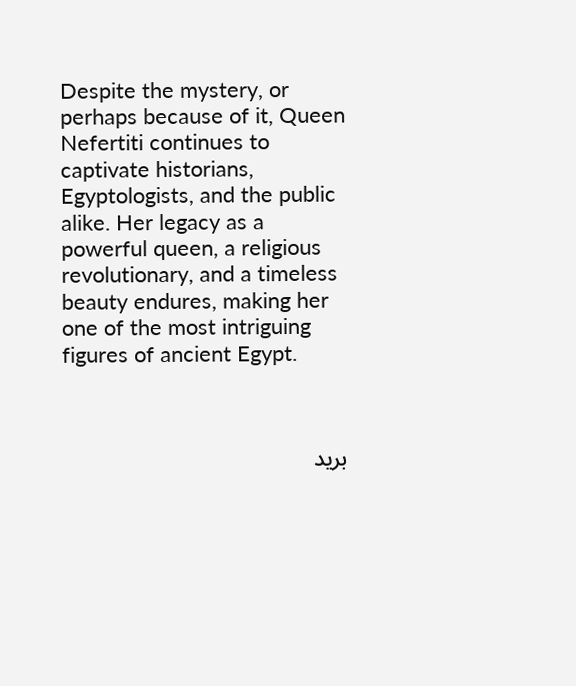Despite the mystery, or perhaps because of it, Queen Nefertiti continues to captivate historians, Egyptologists, and the public alike. Her legacy as a powerful queen, a religious revolutionary, and a timeless beauty endures, making her one of the most intriguing figures of ancient Egypt.



بريد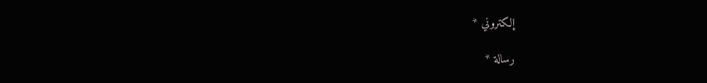إلكتروني *

رسالة *